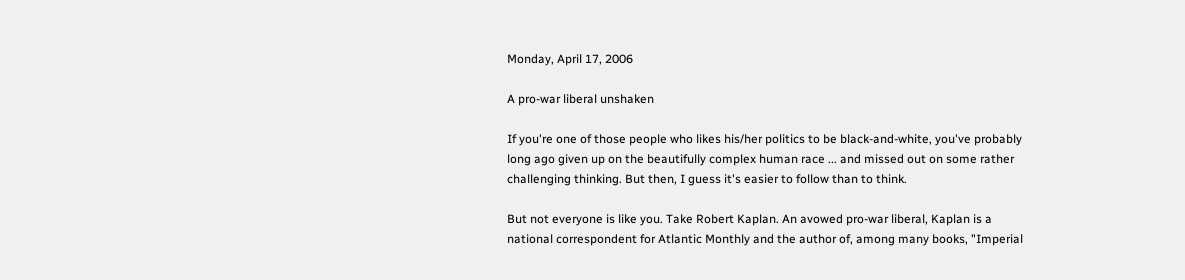Monday, April 17, 2006

A pro-war liberal unshaken

If you're one of those people who likes his/her politics to be black-and-white, you've probably long ago given up on the beautifully complex human race ... and missed out on some rather challenging thinking. But then, I guess it's easier to follow than to think.

But not everyone is like you. Take Robert Kaplan. An avowed pro-war liberal, Kaplan is a national correspondent for Atlantic Monthly and the author of, among many books, "Imperial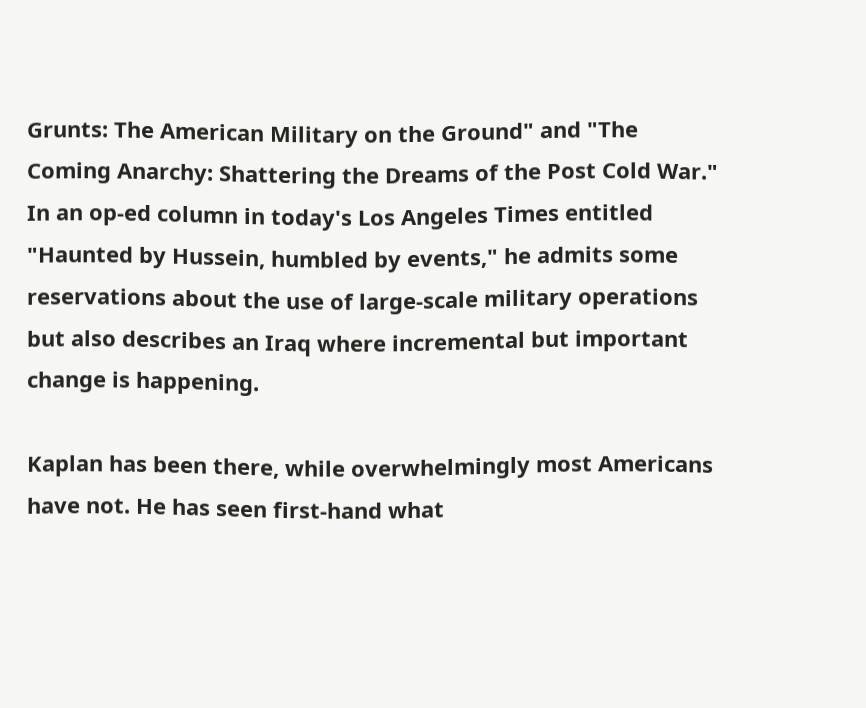Grunts: The American Military on the Ground" and "The Coming Anarchy: Shattering the Dreams of the Post Cold War." In an op-ed column in today's Los Angeles Times entitled "Haunted by Hussein, humbled by events," he admits some reservations about the use of large-scale military operations but also describes an Iraq where incremental but important change is happening.

Kaplan has been there, while overwhelmingly most Americans have not. He has seen first-hand what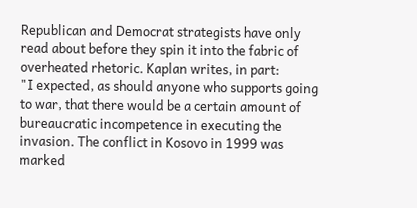Republican and Democrat strategists have only read about before they spin it into the fabric of overheated rhetoric. Kaplan writes, in part:
"I expected, as should anyone who supports going to war, that there would be a certain amount of bureaucratic incompetence in executing the invasion. The conflict in Kosovo in 1999 was marked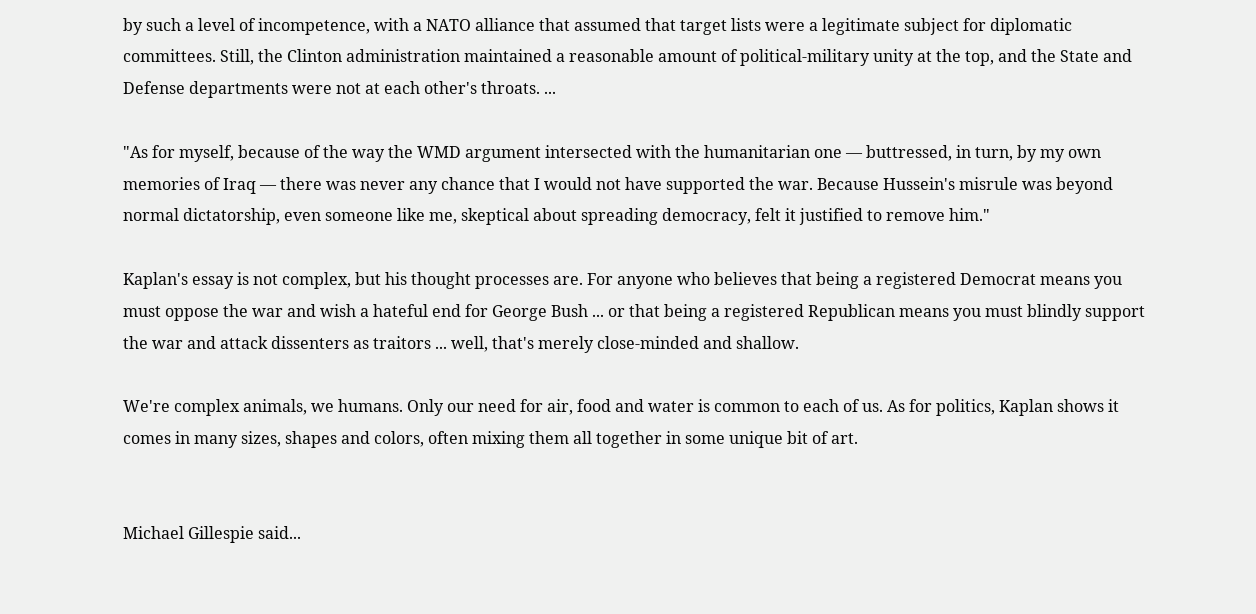by such a level of incompetence, with a NATO alliance that assumed that target lists were a legitimate subject for diplomatic committees. Still, the Clinton administration maintained a reasonable amount of political-military unity at the top, and the State and Defense departments were not at each other's throats. ...

"As for myself, because of the way the WMD argument intersected with the humanitarian one — buttressed, in turn, by my own memories of Iraq — there was never any chance that I would not have supported the war. Because Hussein's misrule was beyond normal dictatorship, even someone like me, skeptical about spreading democracy, felt it justified to remove him."

Kaplan's essay is not complex, but his thought processes are. For anyone who believes that being a registered Democrat means you must oppose the war and wish a hateful end for George Bush ... or that being a registered Republican means you must blindly support the war and attack dissenters as traitors ... well, that's merely close-minded and shallow.

We're complex animals, we humans. Only our need for air, food and water is common to each of us. As for politics, Kaplan shows it comes in many sizes, shapes and colors, often mixing them all together in some unique bit of art.


Michael Gillespie said...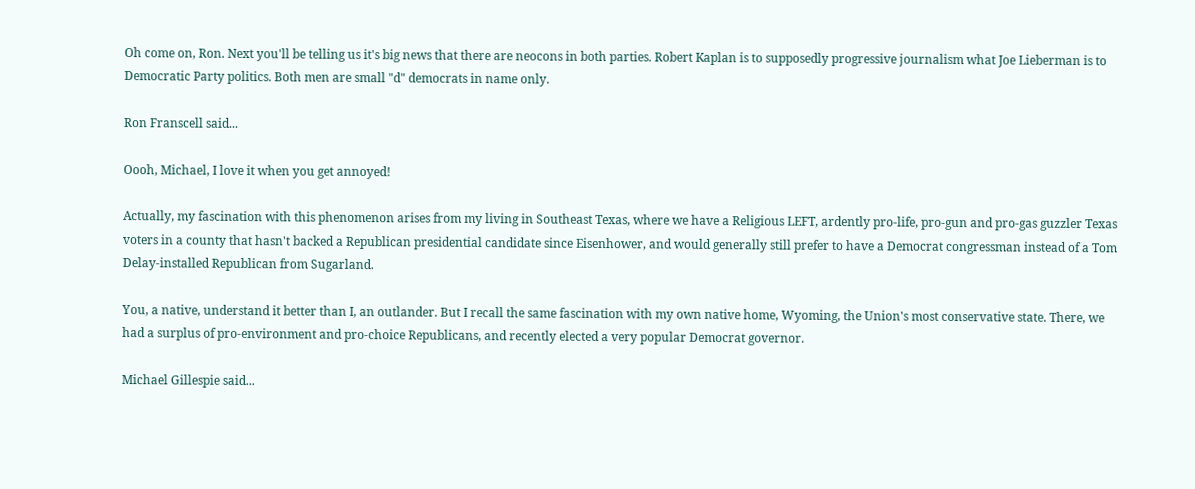Oh come on, Ron. Next you'll be telling us it's big news that there are neocons in both parties. Robert Kaplan is to supposedly progressive journalism what Joe Lieberman is to Democratic Party politics. Both men are small "d" democrats in name only.

Ron Franscell said...

Oooh, Michael, I love it when you get annoyed!

Actually, my fascination with this phenomenon arises from my living in Southeast Texas, where we have a Religious LEFT, ardently pro-life, pro-gun and pro-gas guzzler Texas voters in a county that hasn't backed a Republican presidential candidate since Eisenhower, and would generally still prefer to have a Democrat congressman instead of a Tom Delay-installed Republican from Sugarland.

You, a native, understand it better than I, an outlander. But I recall the same fascination with my own native home, Wyoming, the Union's most conservative state. There, we had a surplus of pro-environment and pro-choice Republicans, and recently elected a very popular Democrat governor.

Michael Gillespie said...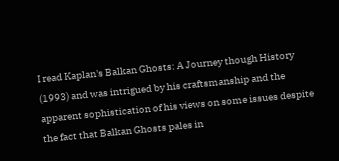I read Kaplan's Balkan Ghosts: A Journey though History (1993) and was intrigued by his craftsmanship and the apparent sophistication of his views on some issues despite the fact that Balkan Ghosts pales in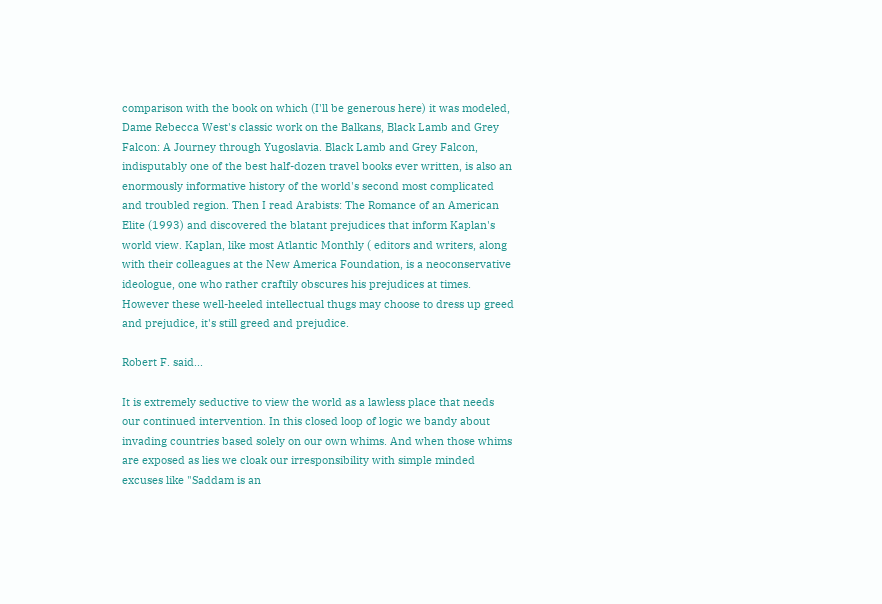comparison with the book on which (I'll be generous here) it was modeled, Dame Rebecca West's classic work on the Balkans, Black Lamb and Grey Falcon: A Journey through Yugoslavia. Black Lamb and Grey Falcon, indisputably one of the best half-dozen travel books ever written, is also an enormously informative history of the world's second most complicated and troubled region. Then I read Arabists: The Romance of an American Elite (1993) and discovered the blatant prejudices that inform Kaplan's world view. Kaplan, like most Atlantic Monthly ( editors and writers, along with their colleagues at the New America Foundation, is a neoconservative ideologue, one who rather craftily obscures his prejudices at times. However these well-heeled intellectual thugs may choose to dress up greed and prejudice, it's still greed and prejudice.

Robert F. said...

It is extremely seductive to view the world as a lawless place that needs our continued intervention. In this closed loop of logic we bandy about invading countries based solely on our own whims. And when those whims are exposed as lies we cloak our irresponsibility with simple minded excuses like "Saddam is an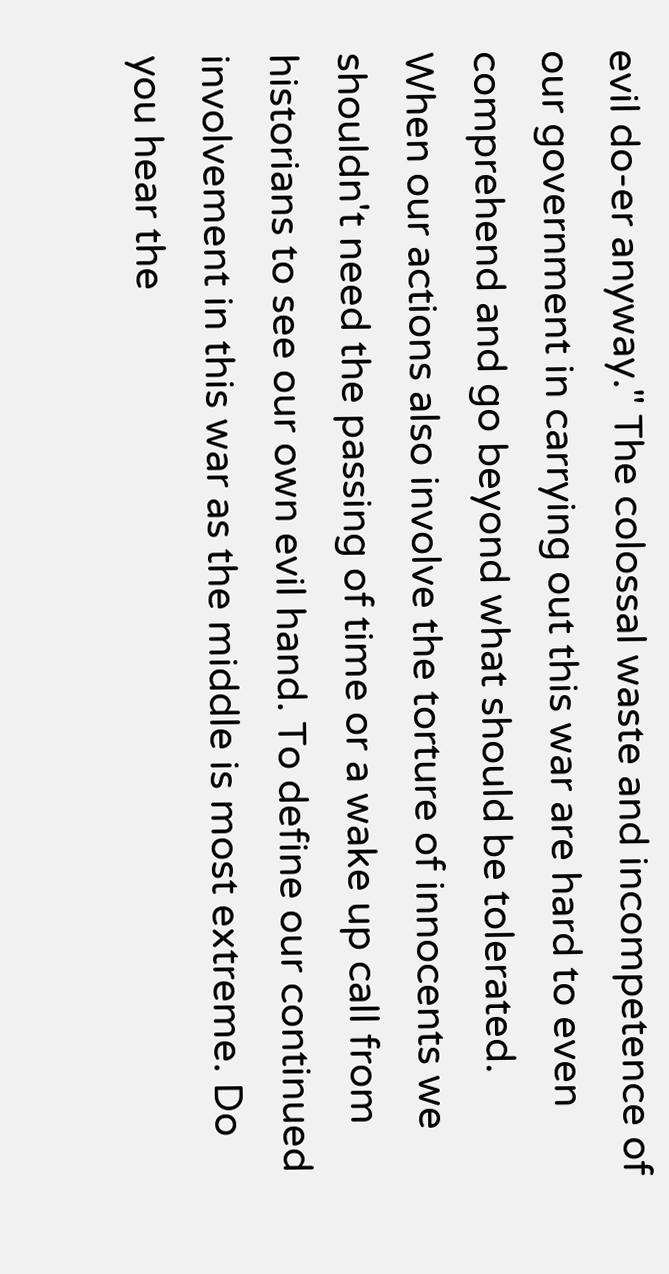evil do-er anyway." The colossal waste and incompetence of our government in carrying out this war are hard to even comprehend and go beyond what should be tolerated. When our actions also involve the torture of innocents we shouldn't need the passing of time or a wake up call from historians to see our own evil hand. To define our continued involvement in this war as the middle is most extreme. Do you hear the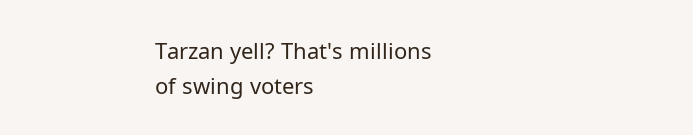Tarzan yell? That's millions of swing voters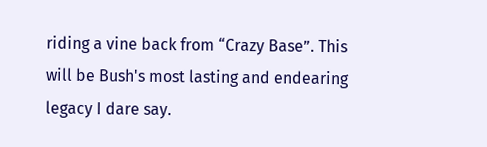riding a vine back from “Crazy Base”. This will be Bush's most lasting and endearing legacy I dare say.